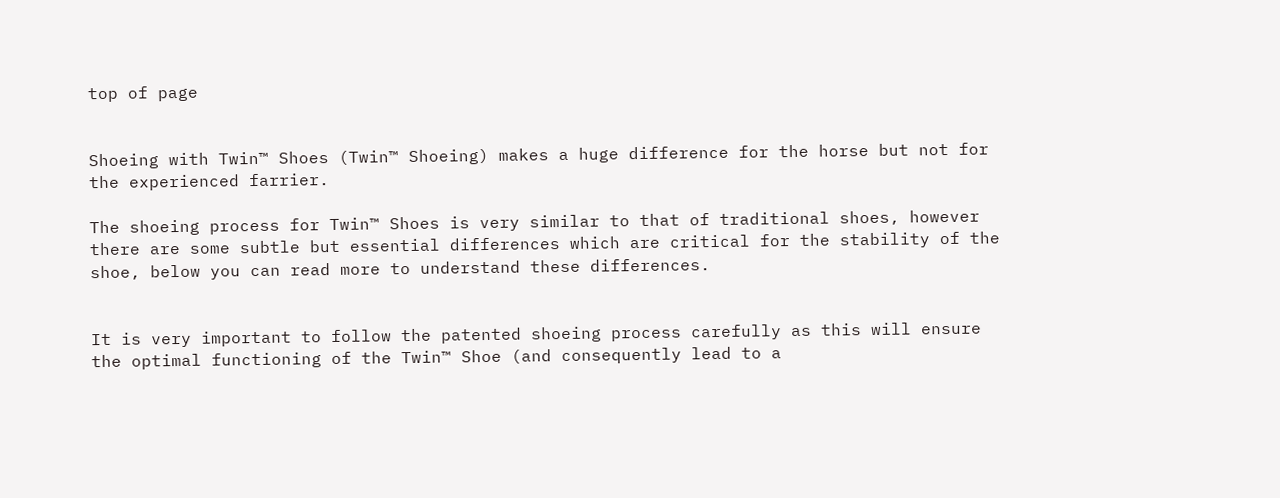top of page


Shoeing with Twin™ Shoes (Twin™ Shoeing) makes a huge difference for the horse but not for the experienced farrier.

The shoeing process for Twin™ Shoes is very similar to that of traditional shoes, however there are some subtle but essential differences which are critical for the stability of the shoe, below you can read more to understand these differences.


It is very important to follow the patented shoeing process carefully as this will ensure the optimal functioning of the Twin™ Shoe (and consequently lead to a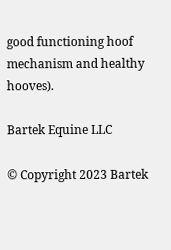good functioning hoof mechanism and healthy hooves).

Bartek Equine LLC

© Copyright 2023 Bartek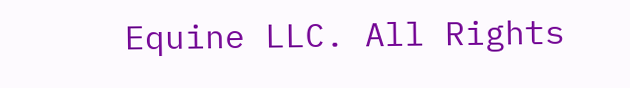Equine LLC. All Rights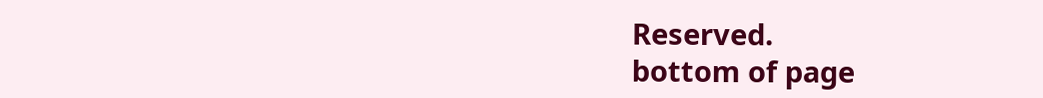Reserved.
bottom of page